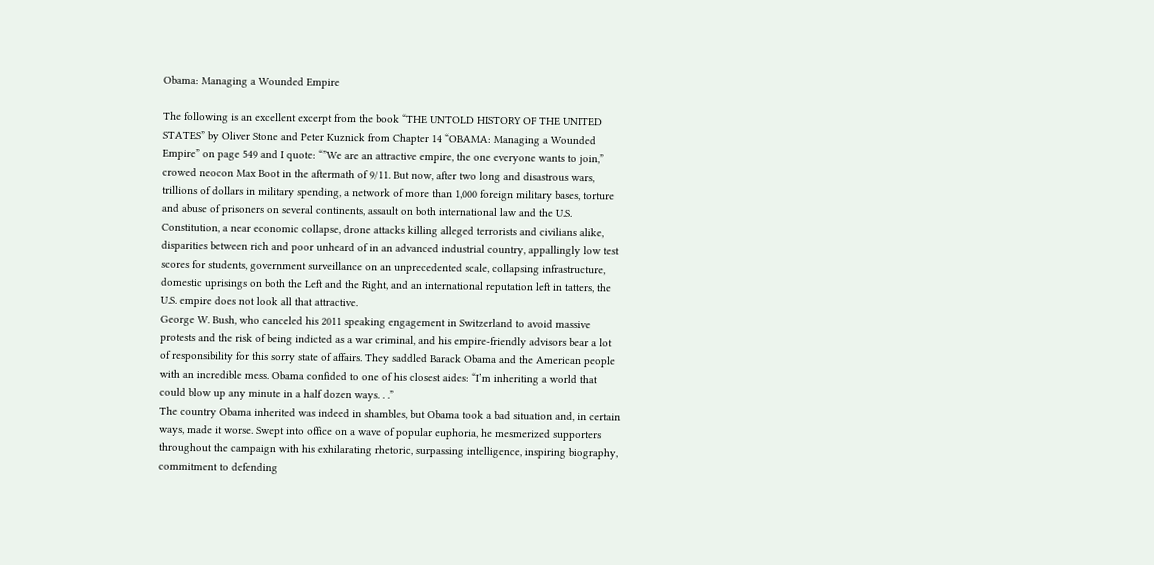Obama: Managing a Wounded Empire

The following is an excellent excerpt from the book “THE UNTOLD HISTORY OF THE UNITED STATES” by Oliver Stone and Peter Kuznick from Chapter 14 “OBAMA: Managing a Wounded Empire” on page 549 and I quote: “”We are an attractive empire, the one everyone wants to join,” crowed neocon Max Boot in the aftermath of 9/11. But now, after two long and disastrous wars, trillions of dollars in military spending, a network of more than 1,000 foreign military bases, torture and abuse of prisoners on several continents, assault on both international law and the U.S. Constitution, a near economic collapse, drone attacks killing alleged terrorists and civilians alike, disparities between rich and poor unheard of in an advanced industrial country, appallingly low test scores for students, government surveillance on an unprecedented scale, collapsing infrastructure, domestic uprisings on both the Left and the Right, and an international reputation left in tatters, the U.S. empire does not look all that attractive.
George W. Bush, who canceled his 2011 speaking engagement in Switzerland to avoid massive protests and the risk of being indicted as a war criminal, and his empire-friendly advisors bear a lot of responsibility for this sorry state of affairs. They saddled Barack Obama and the American people with an incredible mess. Obama confided to one of his closest aides: “I’m inheriting a world that could blow up any minute in a half dozen ways. . .”
The country Obama inherited was indeed in shambles, but Obama took a bad situation and, in certain ways, made it worse. Swept into office on a wave of popular euphoria, he mesmerized supporters throughout the campaign with his exhilarating rhetoric, surpassing intelligence, inspiring biography, commitment to defending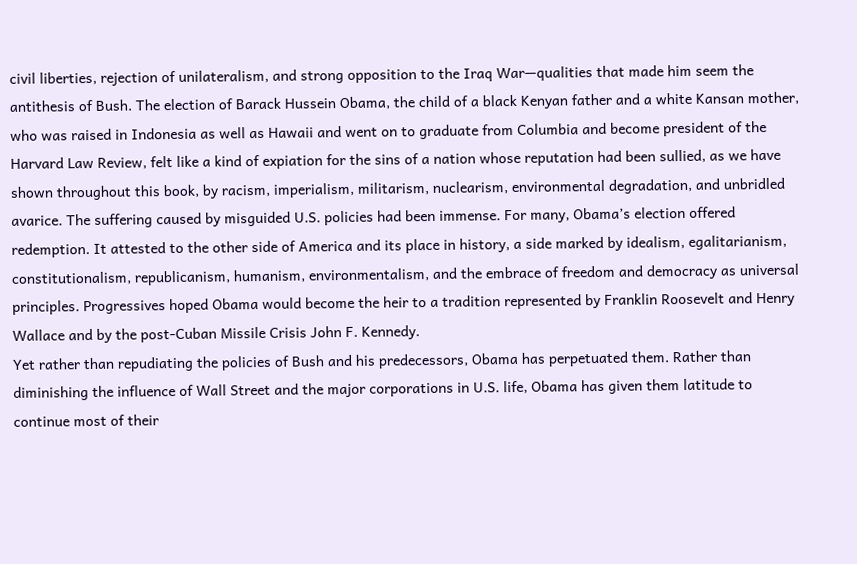civil liberties, rejection of unilateralism, and strong opposition to the Iraq War—qualities that made him seem the antithesis of Bush. The election of Barack Hussein Obama, the child of a black Kenyan father and a white Kansan mother, who was raised in Indonesia as well as Hawaii and went on to graduate from Columbia and become president of the Harvard Law Review, felt like a kind of expiation for the sins of a nation whose reputation had been sullied, as we have shown throughout this book, by racism, imperialism, militarism, nuclearism, environmental degradation, and unbridled avarice. The suffering caused by misguided U.S. policies had been immense. For many, Obama’s election offered redemption. It attested to the other side of America and its place in history, a side marked by idealism, egalitarianism, constitutionalism, republicanism, humanism, environmentalism, and the embrace of freedom and democracy as universal principles. Progressives hoped Obama would become the heir to a tradition represented by Franklin Roosevelt and Henry Wallace and by the post-Cuban Missile Crisis John F. Kennedy.
Yet rather than repudiating the policies of Bush and his predecessors, Obama has perpetuated them. Rather than diminishing the influence of Wall Street and the major corporations in U.S. life, Obama has given them latitude to continue most of their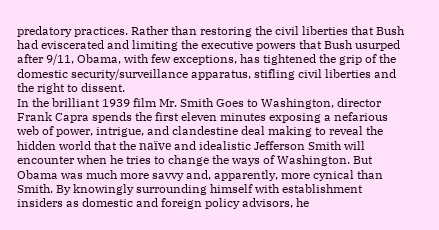predatory practices. Rather than restoring the civil liberties that Bush had eviscerated and limiting the executive powers that Bush usurped after 9/11, Obama, with few exceptions, has tightened the grip of the domestic security/surveillance apparatus, stifling civil liberties and the right to dissent.
In the brilliant 1939 film Mr. Smith Goes to Washington, director Frank Capra spends the first eleven minutes exposing a nefarious web of power, intrigue, and clandestine deal making to reveal the hidden world that the naïve and idealistic Jefferson Smith will encounter when he tries to change the ways of Washington. But Obama was much more savvy and, apparently, more cynical than Smith. By knowingly surrounding himself with establishment insiders as domestic and foreign policy advisors, he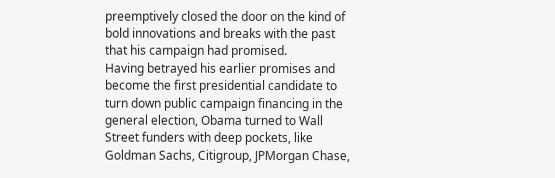preemptively closed the door on the kind of bold innovations and breaks with the past that his campaign had promised.
Having betrayed his earlier promises and become the first presidential candidate to turn down public campaign financing in the general election, Obama turned to Wall Street funders with deep pockets, like Goldman Sachs, Citigroup, JPMorgan Chase,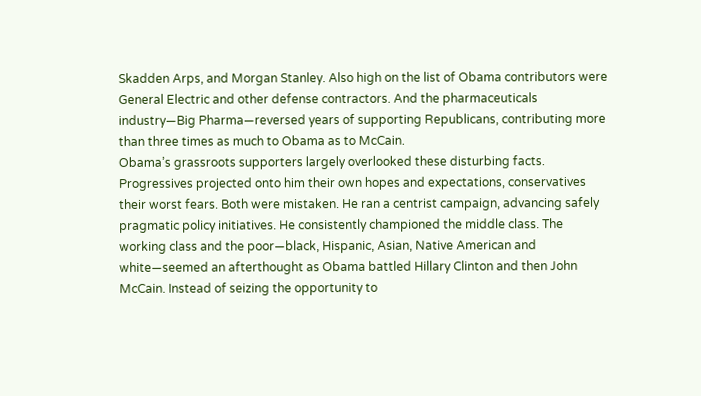Skadden Arps, and Morgan Stanley. Also high on the list of Obama contributors were General Electric and other defense contractors. And the pharmaceuticals industry—Big Pharma—reversed years of supporting Republicans, contributing more than three times as much to Obama as to McCain.
Obama’s grassroots supporters largely overlooked these disturbing facts. Progressives projected onto him their own hopes and expectations, conservatives their worst fears. Both were mistaken. He ran a centrist campaign, advancing safely pragmatic policy initiatives. He consistently championed the middle class. The working class and the poor—black, Hispanic, Asian, Native American and white—seemed an afterthought as Obama battled Hillary Clinton and then John McCain. Instead of seizing the opportunity to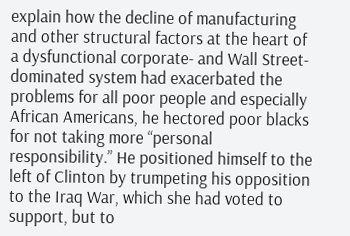explain how the decline of manufacturing and other structural factors at the heart of a dysfunctional corporate- and Wall Street-dominated system had exacerbated the problems for all poor people and especially African Americans, he hectored poor blacks for not taking more “personal responsibility.” He positioned himself to the left of Clinton by trumpeting his opposition to the Iraq War, which she had voted to support, but to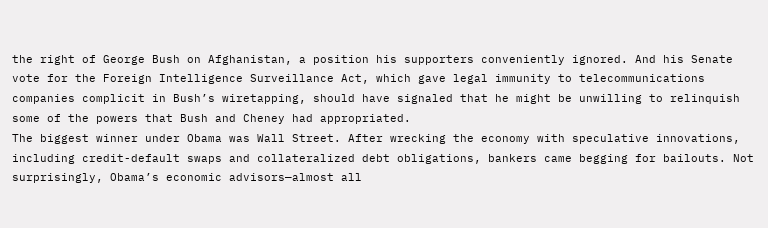the right of George Bush on Afghanistan, a position his supporters conveniently ignored. And his Senate vote for the Foreign Intelligence Surveillance Act, which gave legal immunity to telecommunications companies complicit in Bush’s wiretapping, should have signaled that he might be unwilling to relinquish some of the powers that Bush and Cheney had appropriated.
The biggest winner under Obama was Wall Street. After wrecking the economy with speculative innovations, including credit-default swaps and collateralized debt obligations, bankers came begging for bailouts. Not surprisingly, Obama’s economic advisors—almost all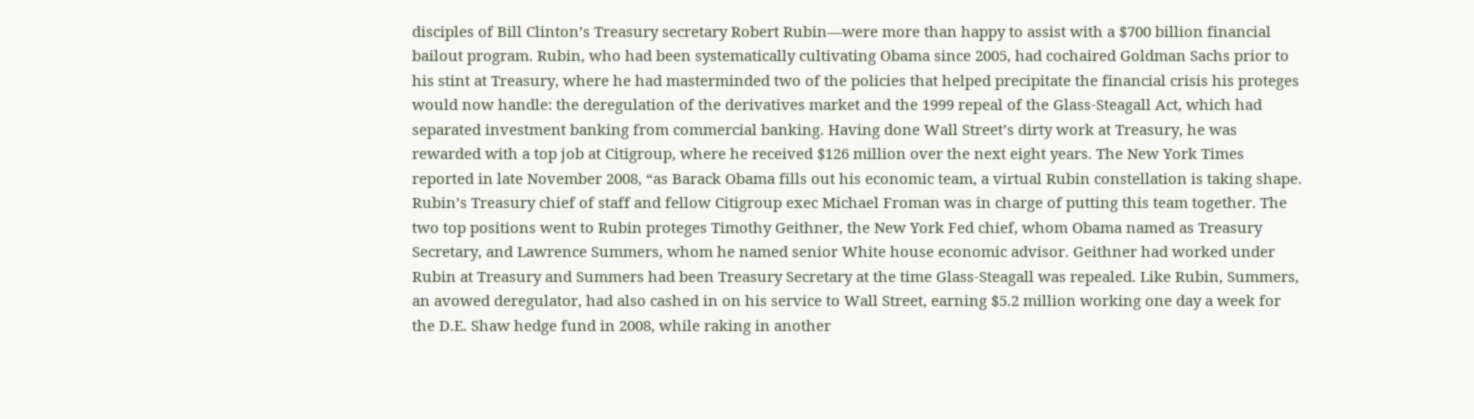disciples of Bill Clinton’s Treasury secretary Robert Rubin—were more than happy to assist with a $700 billion financial bailout program. Rubin, who had been systematically cultivating Obama since 2005, had cochaired Goldman Sachs prior to his stint at Treasury, where he had masterminded two of the policies that helped precipitate the financial crisis his proteges would now handle: the deregulation of the derivatives market and the 1999 repeal of the Glass-Steagall Act, which had separated investment banking from commercial banking. Having done Wall Street’s dirty work at Treasury, he was rewarded with a top job at Citigroup, where he received $126 million over the next eight years. The New York Times reported in late November 2008, “as Barack Obama fills out his economic team, a virtual Rubin constellation is taking shape. Rubin’s Treasury chief of staff and fellow Citigroup exec Michael Froman was in charge of putting this team together. The two top positions went to Rubin proteges Timothy Geithner, the New York Fed chief, whom Obama named as Treasury Secretary, and Lawrence Summers, whom he named senior White house economic advisor. Geithner had worked under Rubin at Treasury and Summers had been Treasury Secretary at the time Glass-Steagall was repealed. Like Rubin, Summers, an avowed deregulator, had also cashed in on his service to Wall Street, earning $5.2 million working one day a week for the D.E. Shaw hedge fund in 2008, while raking in another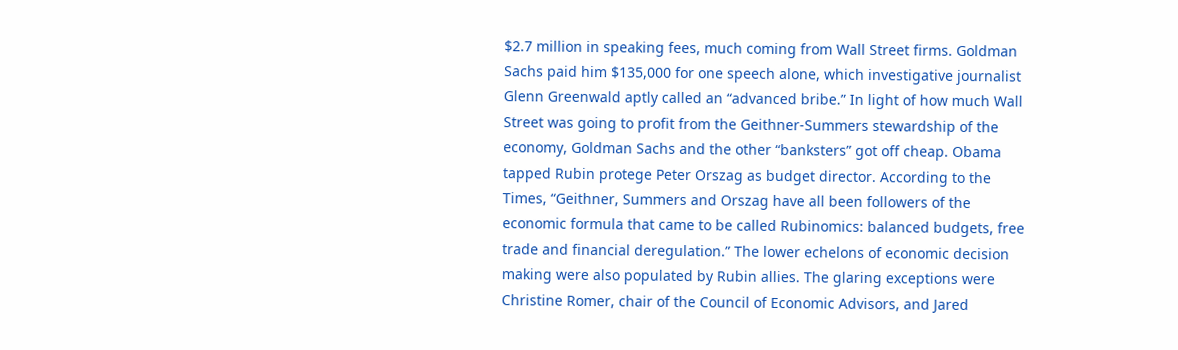$2.7 million in speaking fees, much coming from Wall Street firms. Goldman Sachs paid him $135,000 for one speech alone, which investigative journalist Glenn Greenwald aptly called an “advanced bribe.” In light of how much Wall Street was going to profit from the Geithner-Summers stewardship of the economy, Goldman Sachs and the other “banksters” got off cheap. Obama tapped Rubin protege Peter Orszag as budget director. According to the Times, “Geithner, Summers and Orszag have all been followers of the economic formula that came to be called Rubinomics: balanced budgets, free trade and financial deregulation.” The lower echelons of economic decision making were also populated by Rubin allies. The glaring exceptions were Christine Romer, chair of the Council of Economic Advisors, and Jared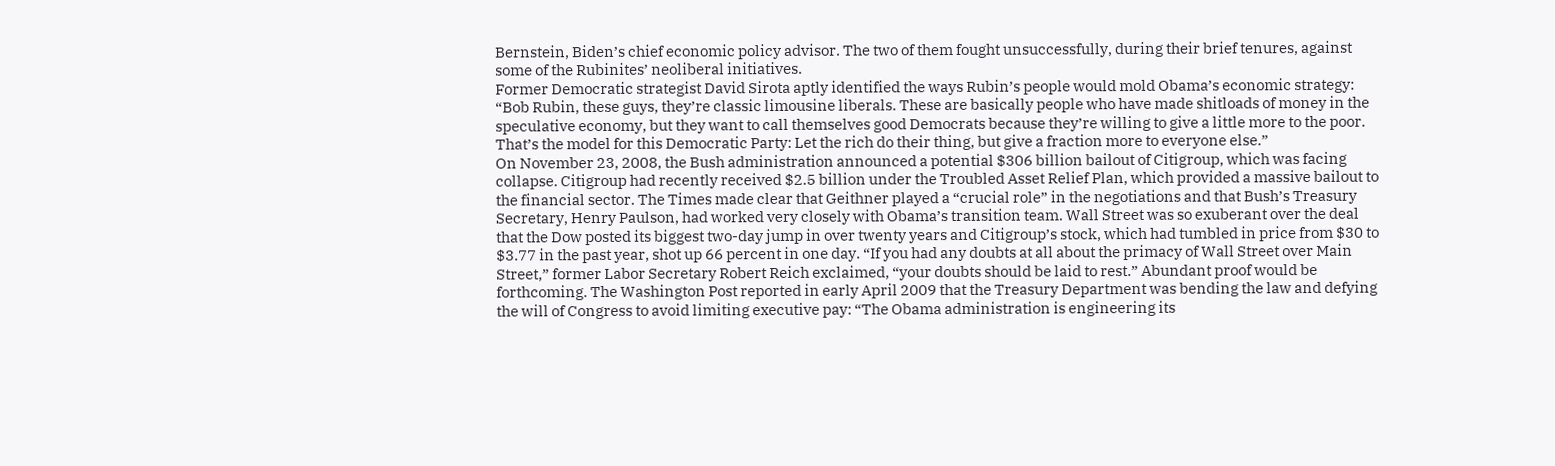Bernstein, Biden’s chief economic policy advisor. The two of them fought unsuccessfully, during their brief tenures, against some of the Rubinites’ neoliberal initiatives.
Former Democratic strategist David Sirota aptly identified the ways Rubin’s people would mold Obama’s economic strategy: “Bob Rubin, these guys, they’re classic limousine liberals. These are basically people who have made shitloads of money in the speculative economy, but they want to call themselves good Democrats because they’re willing to give a little more to the poor. That’s the model for this Democratic Party: Let the rich do their thing, but give a fraction more to everyone else.”
On November 23, 2008, the Bush administration announced a potential $306 billion bailout of Citigroup, which was facing collapse. Citigroup had recently received $2.5 billion under the Troubled Asset Relief Plan, which provided a massive bailout to the financial sector. The Times made clear that Geithner played a “crucial role” in the negotiations and that Bush’s Treasury Secretary, Henry Paulson, had worked very closely with Obama’s transition team. Wall Street was so exuberant over the deal that the Dow posted its biggest two-day jump in over twenty years and Citigroup’s stock, which had tumbled in price from $30 to $3.77 in the past year, shot up 66 percent in one day. “If you had any doubts at all about the primacy of Wall Street over Main Street,” former Labor Secretary Robert Reich exclaimed, “your doubts should be laid to rest.” Abundant proof would be forthcoming. The Washington Post reported in early April 2009 that the Treasury Department was bending the law and defying the will of Congress to avoid limiting executive pay: “The Obama administration is engineering its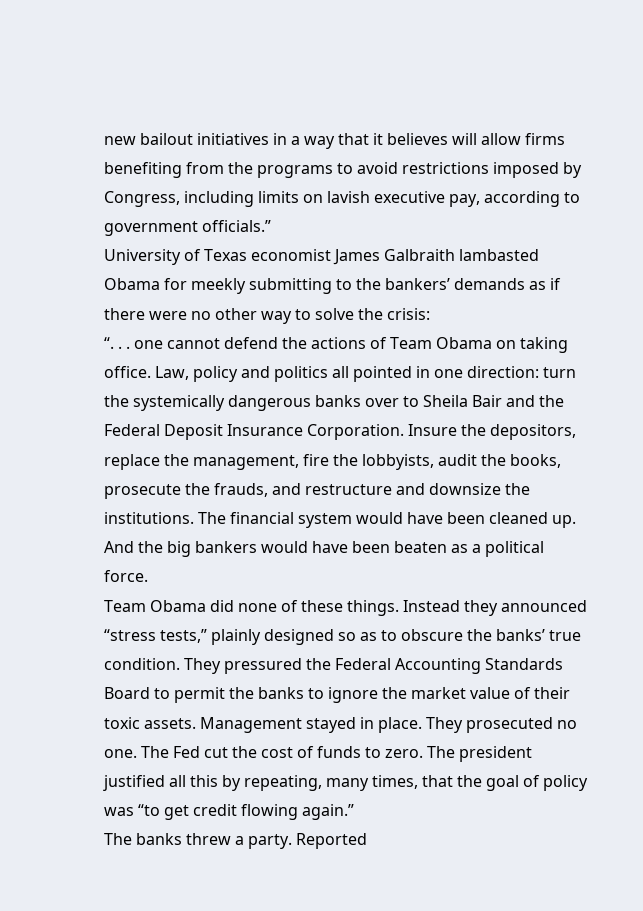new bailout initiatives in a way that it believes will allow firms benefiting from the programs to avoid restrictions imposed by Congress, including limits on lavish executive pay, according to government officials.”
University of Texas economist James Galbraith lambasted Obama for meekly submitting to the bankers’ demands as if there were no other way to solve the crisis:
“. . . one cannot defend the actions of Team Obama on taking office. Law, policy and politics all pointed in one direction: turn the systemically dangerous banks over to Sheila Bair and the Federal Deposit Insurance Corporation. Insure the depositors, replace the management, fire the lobbyists, audit the books, prosecute the frauds, and restructure and downsize the institutions. The financial system would have been cleaned up. And the big bankers would have been beaten as a political force.
Team Obama did none of these things. Instead they announced “stress tests,” plainly designed so as to obscure the banks’ true condition. They pressured the Federal Accounting Standards Board to permit the banks to ignore the market value of their toxic assets. Management stayed in place. They prosecuted no one. The Fed cut the cost of funds to zero. The president justified all this by repeating, many times, that the goal of policy was “to get credit flowing again.”
The banks threw a party. Reported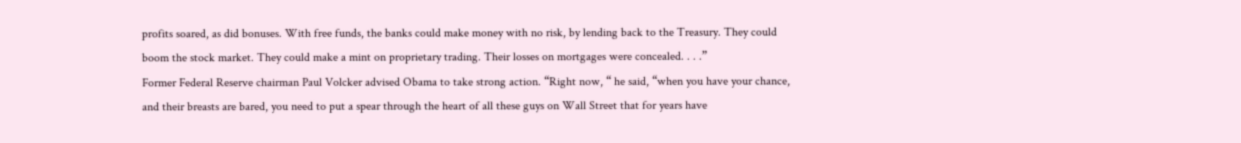profits soared, as did bonuses. With free funds, the banks could make money with no risk, by lending back to the Treasury. They could boom the stock market. They could make a mint on proprietary trading. Their losses on mortgages were concealed. . . .”
Former Federal Reserve chairman Paul Volcker advised Obama to take strong action. “Right now, “ he said, “when you have your chance, and their breasts are bared, you need to put a spear through the heart of all these guys on Wall Street that for years have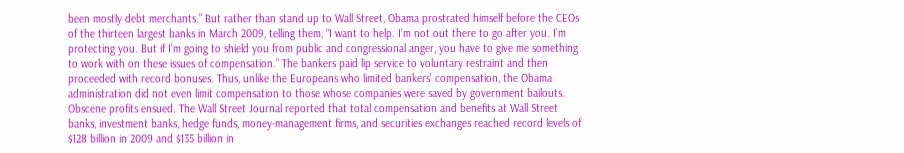been mostly debt merchants.” But rather than stand up to Wall Street, Obama prostrated himself before the CEOs of the thirteen largest banks in March 2009, telling them, “I want to help. I’m not out there to go after you. I’m protecting you. But if I’m going to shield you from public and congressional anger, you have to give me something to work with on these issues of compensation.” The bankers paid lip service to voluntary restraint and then proceeded with record bonuses. Thus, unlike the Europeans who limited bankers’ compensation, the Obama administration did not even limit compensation to those whose companies were saved by government bailouts. Obscene profits ensued. The Wall Street Journal reported that total compensation and benefits at Wall Street banks, investment banks, hedge funds, money-management firms, and securities exchanges reached record levels of $128 billion in 2009 and $135 billion in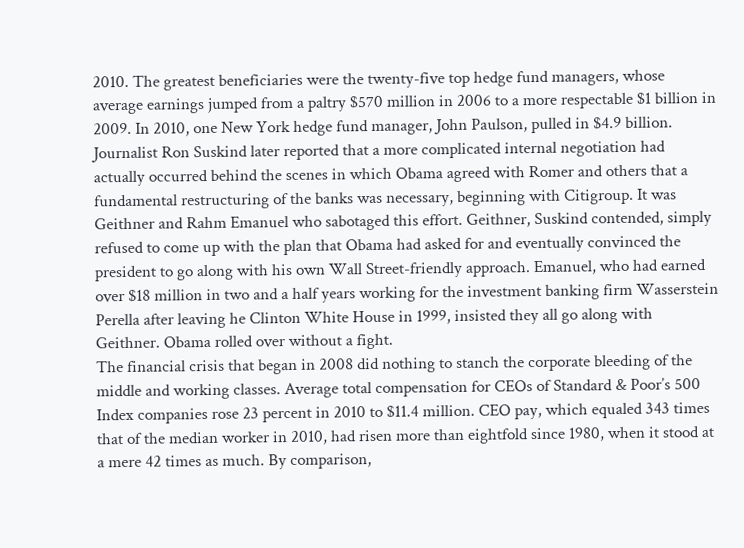2010. The greatest beneficiaries were the twenty-five top hedge fund managers, whose average earnings jumped from a paltry $570 million in 2006 to a more respectable $1 billion in 2009. In 2010, one New York hedge fund manager, John Paulson, pulled in $4.9 billion.
Journalist Ron Suskind later reported that a more complicated internal negotiation had actually occurred behind the scenes in which Obama agreed with Romer and others that a fundamental restructuring of the banks was necessary, beginning with Citigroup. It was Geithner and Rahm Emanuel who sabotaged this effort. Geithner, Suskind contended, simply refused to come up with the plan that Obama had asked for and eventually convinced the president to go along with his own Wall Street-friendly approach. Emanuel, who had earned over $18 million in two and a half years working for the investment banking firm Wasserstein Perella after leaving he Clinton White House in 1999, insisted they all go along with Geithner. Obama rolled over without a fight.
The financial crisis that began in 2008 did nothing to stanch the corporate bleeding of the middle and working classes. Average total compensation for CEOs of Standard & Poor’s 500 Index companies rose 23 percent in 2010 to $11.4 million. CEO pay, which equaled 343 times that of the median worker in 2010, had risen more than eightfold since 1980, when it stood at a mere 42 times as much. By comparison,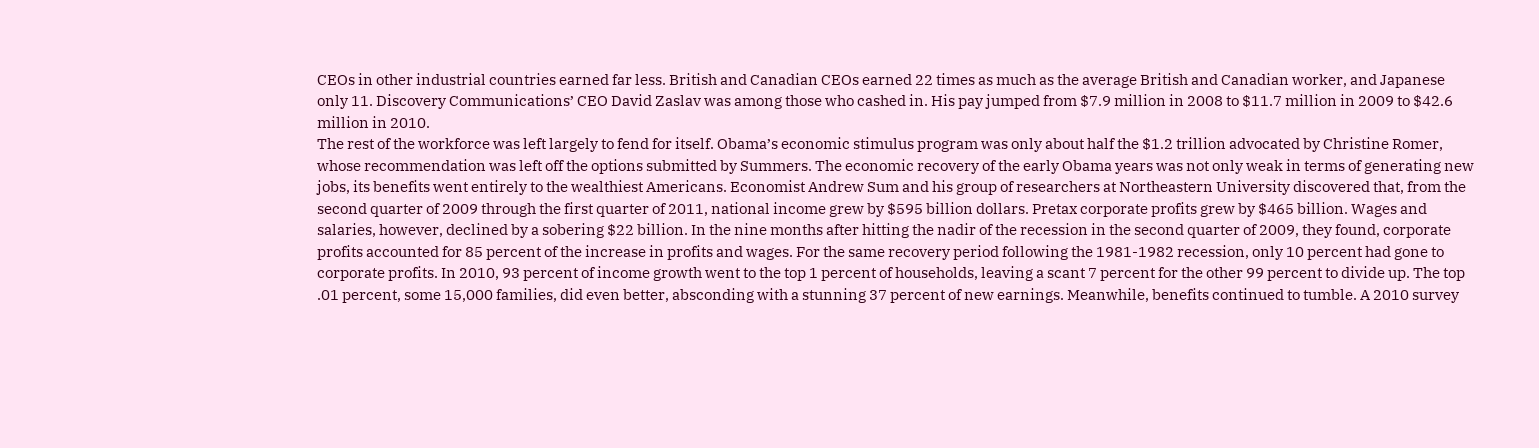CEOs in other industrial countries earned far less. British and Canadian CEOs earned 22 times as much as the average British and Canadian worker, and Japanese only 11. Discovery Communications’ CEO David Zaslav was among those who cashed in. His pay jumped from $7.9 million in 2008 to $11.7 million in 2009 to $42.6 million in 2010.
The rest of the workforce was left largely to fend for itself. Obama’s economic stimulus program was only about half the $1.2 trillion advocated by Christine Romer, whose recommendation was left off the options submitted by Summers. The economic recovery of the early Obama years was not only weak in terms of generating new jobs, its benefits went entirely to the wealthiest Americans. Economist Andrew Sum and his group of researchers at Northeastern University discovered that, from the second quarter of 2009 through the first quarter of 2011, national income grew by $595 billion dollars. Pretax corporate profits grew by $465 billion. Wages and salaries, however, declined by a sobering $22 billion. In the nine months after hitting the nadir of the recession in the second quarter of 2009, they found, corporate profits accounted for 85 percent of the increase in profits and wages. For the same recovery period following the 1981-1982 recession, only 10 percent had gone to corporate profits. In 2010, 93 percent of income growth went to the top 1 percent of households, leaving a scant 7 percent for the other 99 percent to divide up. The top .01 percent, some 15,000 families, did even better, absconding with a stunning 37 percent of new earnings. Meanwhile, benefits continued to tumble. A 2010 survey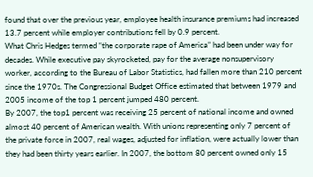found that over the previous year, employee health insurance premiums had increased 13.7 percent while employer contributions fell by 0.9 percent.
What Chris Hedges termed “the corporate rape of America” had been under way for decades. While executive pay skyrocketed, pay for the average nonsupervisory worker, according to the Bureau of Labor Statistics, had fallen more than 210 percent since the 1970s. The Congressional Budget Office estimated that between 1979 and 2005 income of the top 1 percent jumped 480 percent.
By 2007, the top1 percent was receiving 25 percent of national income and owned almost 40 percent of American wealth. With unions representing only 7 percent of the private force in 2007, real wages, adjusted for inflation, were actually lower than they had been thirty years earlier. In 2007, the bottom 80 percent owned only 15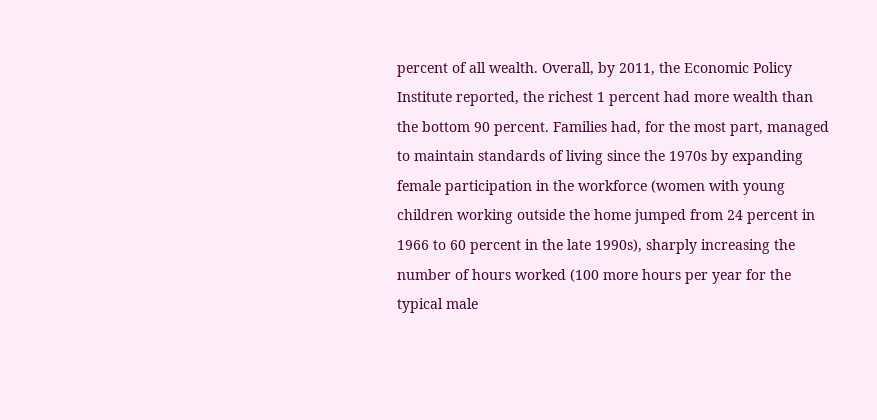percent of all wealth. Overall, by 2011, the Economic Policy Institute reported, the richest 1 percent had more wealth than the bottom 90 percent. Families had, for the most part, managed to maintain standards of living since the 1970s by expanding female participation in the workforce (women with young children working outside the home jumped from 24 percent in 1966 to 60 percent in the late 1990s), sharply increasing the number of hours worked (100 more hours per year for the typical male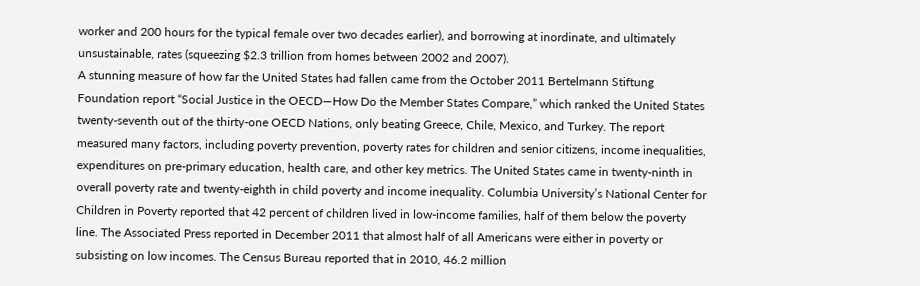worker and 200 hours for the typical female over two decades earlier), and borrowing at inordinate, and ultimately unsustainable, rates (squeezing $2.3 trillion from homes between 2002 and 2007).
A stunning measure of how far the United States had fallen came from the October 2011 Bertelmann Stiftung Foundation report “Social Justice in the OECD—How Do the Member States Compare,” which ranked the United States twenty-seventh out of the thirty-one OECD Nations, only beating Greece, Chile, Mexico, and Turkey. The report measured many factors, including poverty prevention, poverty rates for children and senior citizens, income inequalities, expenditures on pre-primary education, health care, and other key metrics. The United States came in twenty-ninth in overall poverty rate and twenty-eighth in child poverty and income inequality. Columbia University’s National Center for Children in Poverty reported that 42 percent of children lived in low-income families, half of them below the poverty line. The Associated Press reported in December 2011 that almost half of all Americans were either in poverty or subsisting on low incomes. The Census Bureau reported that in 2010, 46.2 million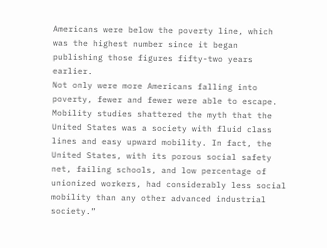Americans were below the poverty line, which was the highest number since it began publishing those figures fifty-two years earlier.
Not only were more Americans falling into poverty, fewer and fewer were able to escape. Mobility studies shattered the myth that the United States was a society with fluid class lines and easy upward mobility. In fact, the United States, with its porous social safety net, failing schools, and low percentage of unionized workers, had considerably less social mobility than any other advanced industrial society.”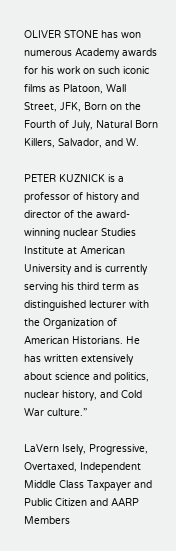OLIVER STONE has won numerous Academy awards for his work on such iconic films as Platoon, Wall Street, JFK, Born on the Fourth of July, Natural Born Killers, Salvador, and W.

PETER KUZNICK is a professor of history and director of the award-winning nuclear Studies Institute at American University and is currently serving his third term as distinguished lecturer with the Organization of American Historians. He has written extensively about science and politics, nuclear history, and Cold War culture.”

LaVern Isely, Progressive, Overtaxed, Independent Middle Class Taxpayer and Public Citizen and AARP Members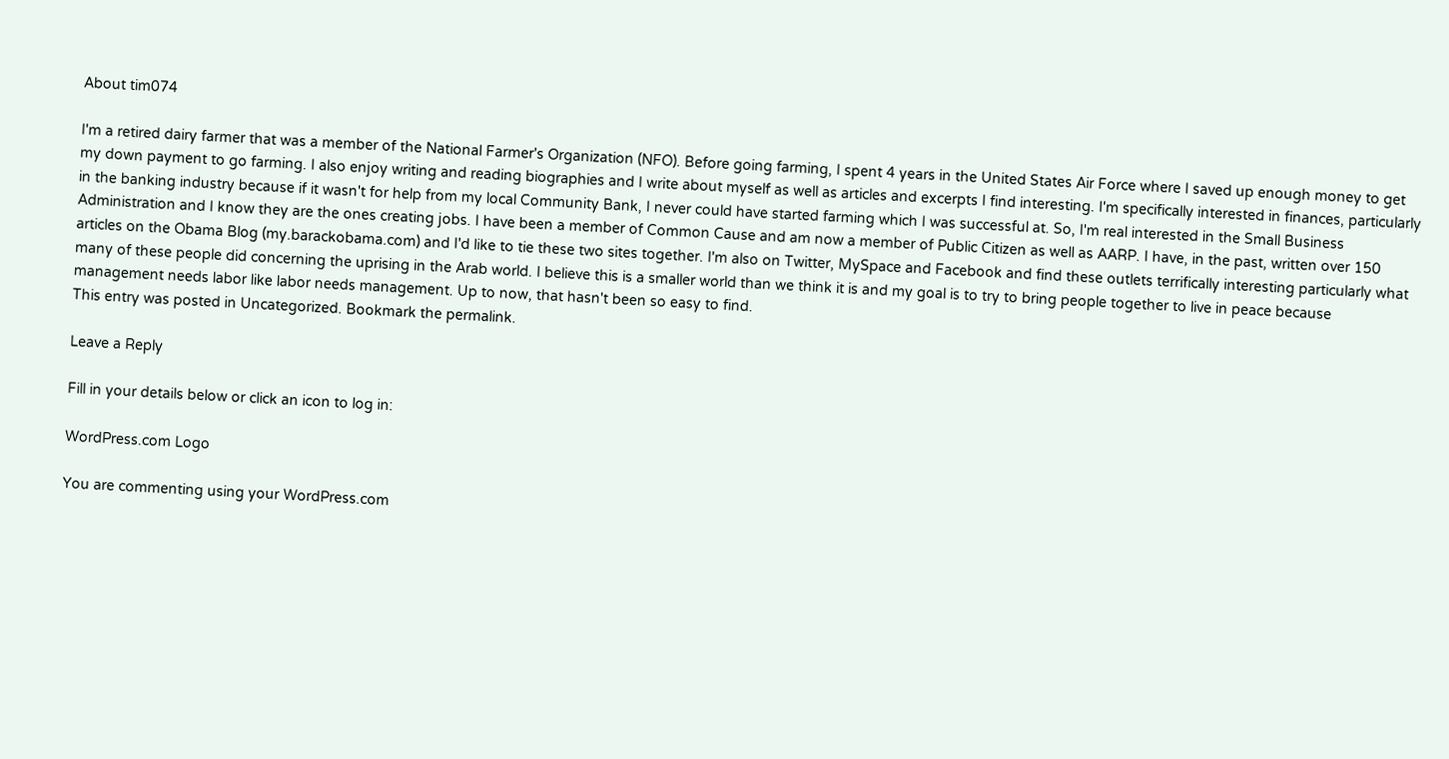About tim074

I'm a retired dairy farmer that was a member of the National Farmer's Organization (NFO). Before going farming, I spent 4 years in the United States Air Force where I saved up enough money to get my down payment to go farming. I also enjoy writing and reading biographies and I write about myself as well as articles and excerpts I find interesting. I'm specifically interested in finances, particularly in the banking industry because if it wasn't for help from my local Community Bank, I never could have started farming which I was successful at. So, I'm real interested in the Small Business Administration and I know they are the ones creating jobs. I have been a member of Common Cause and am now a member of Public Citizen as well as AARP. I have, in the past, written over 150 articles on the Obama Blog (my.barackobama.com) and I'd like to tie these two sites together. I'm also on Twitter, MySpace and Facebook and find these outlets terrifically interesting particularly what many of these people did concerning the uprising in the Arab world. I believe this is a smaller world than we think it is and my goal is to try to bring people together to live in peace because management needs labor like labor needs management. Up to now, that hasn't been so easy to find.
This entry was posted in Uncategorized. Bookmark the permalink.

Leave a Reply

Fill in your details below or click an icon to log in:

WordPress.com Logo

You are commenting using your WordPress.com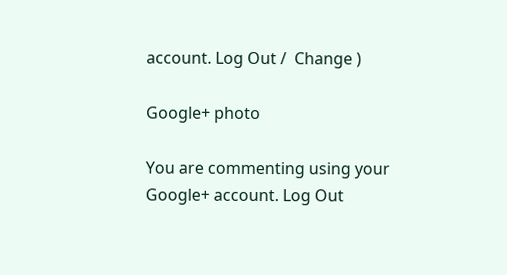account. Log Out /  Change )

Google+ photo

You are commenting using your Google+ account. Log Out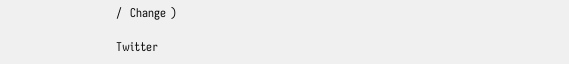/  Change )

Twitter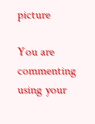picture

You are commenting using your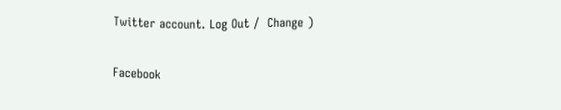Twitter account. Log Out /  Change )

Facebook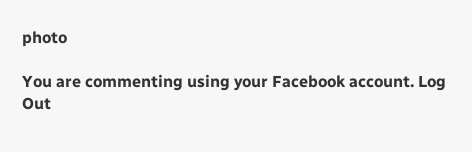photo

You are commenting using your Facebook account. Log Out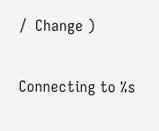/  Change )


Connecting to %s